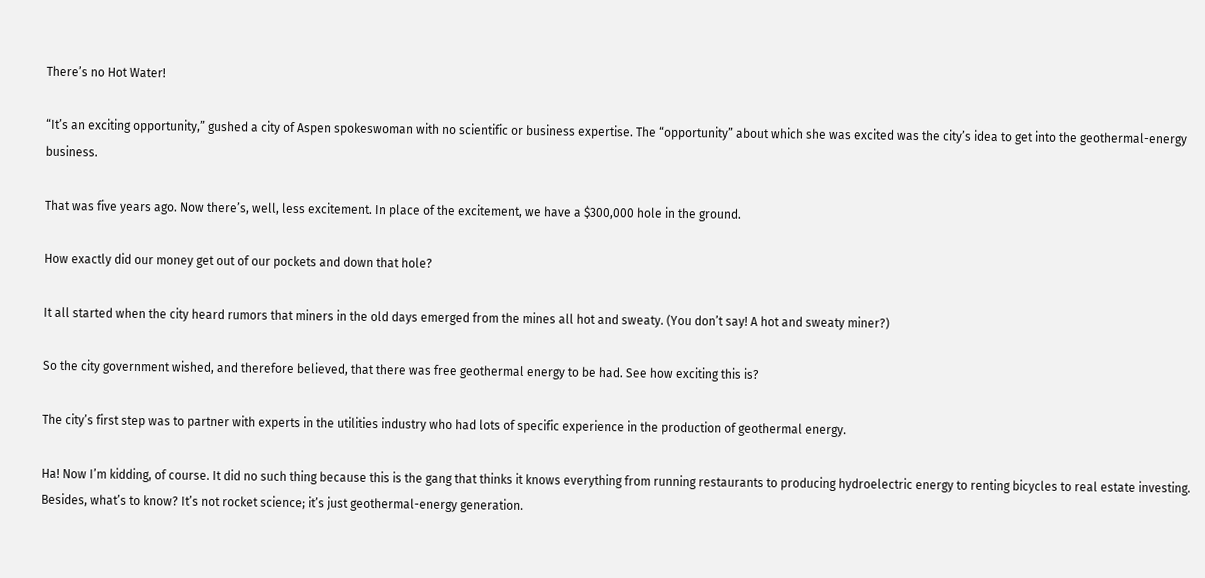There’s no Hot Water!

“It’s an exciting opportunity,” gushed a city of Aspen spokeswoman with no scientific or business expertise. The “opportunity” about which she was excited was the city’s idea to get into the geothermal-energy business.

That was five years ago. Now there’s, well, less excitement. In place of the excitement, we have a $300,000 hole in the ground.

How exactly did our money get out of our pockets and down that hole?

It all started when the city heard rumors that miners in the old days emerged from the mines all hot and sweaty. (You don’t say! A hot and sweaty miner?)

So the city government wished, and therefore believed, that there was free geothermal energy to be had. See how exciting this is?

The city’s first step was to partner with experts in the utilities industry who had lots of specific experience in the production of geothermal energy.

Ha! Now I’m kidding, of course. It did no such thing because this is the gang that thinks it knows everything from running restaurants to producing hydroelectric energy to renting bicycles to real estate investing. Besides, what’s to know? It’s not rocket science; it’s just geothermal-energy generation.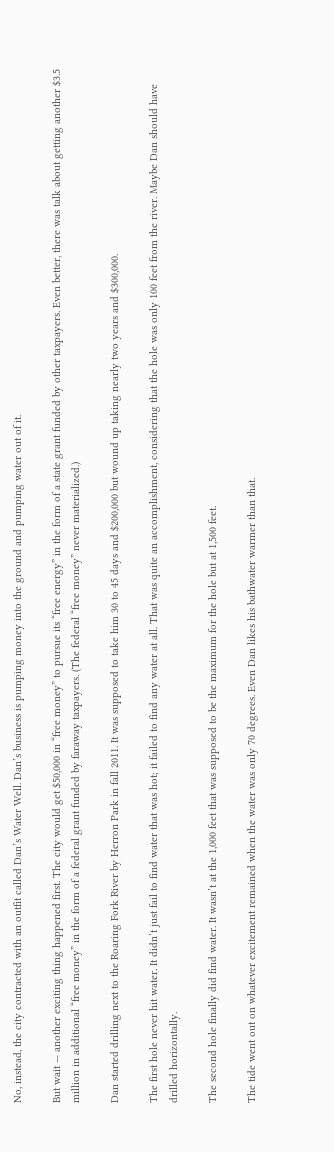No, instead, the city contracted with an outfit called Dan’s Water Well. Dan’s business is pumping money into the ground and pumping water out of it.

But wait — another exciting thing happened first. The city would get $50,000 in “free money” to pursue its “free energy” in the form of a state grant funded by other taxpayers. Even better, there was talk about getting another $3.5 million in additional “free money” in the form of a federal grant funded by faraway taxpayers. (The federal “free money” never materialized.)

Dan started drilling next to the Roaring Fork River by Herron Park in fall 2011. It was supposed to take him 30 to 45 days and $200,000 but wound up taking nearly two years and $300,000.

The first hole never hit water. It didn’t just fail to find water that was hot; it failed to find any water at all. That was quite an accomplishment, considering that the hole was only 100 feet from the river. Maybe Dan should have drilled horizontally.

The second hole finally did find water. It wasn’t at the 1,000 feet that was supposed to be the maximum for the hole but at 1,500 feet.

The tide went out on whatever excitement remained when the water was only 70 degrees. Even Dan likes his bathwater warmer than that.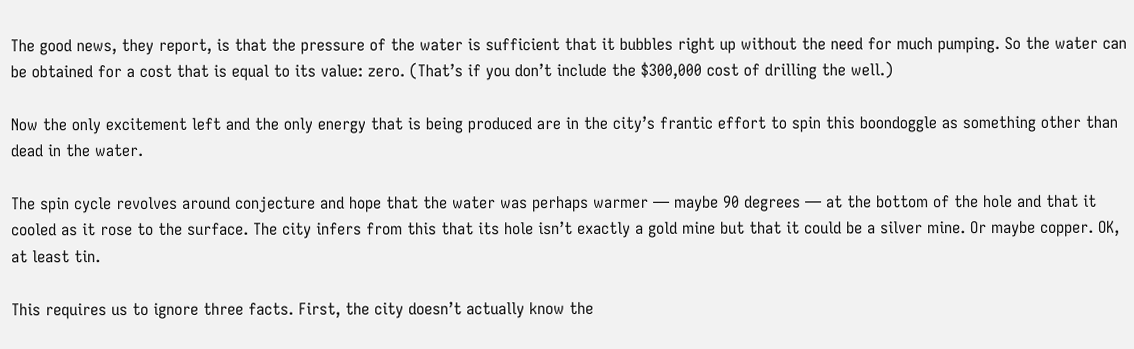The good news, they report, is that the pressure of the water is sufficient that it bubbles right up without the need for much pumping. So the water can be obtained for a cost that is equal to its value: zero. (That’s if you don’t include the $300,000 cost of drilling the well.)

Now the only excitement left and the only energy that is being produced are in the city’s frantic effort to spin this boondoggle as something other than dead in the water.

The spin cycle revolves around conjecture and hope that the water was perhaps warmer — maybe 90 degrees — at the bottom of the hole and that it cooled as it rose to the surface. The city infers from this that its hole isn’t exactly a gold mine but that it could be a silver mine. Or maybe copper. OK, at least tin.

This requires us to ignore three facts. First, the city doesn’t actually know the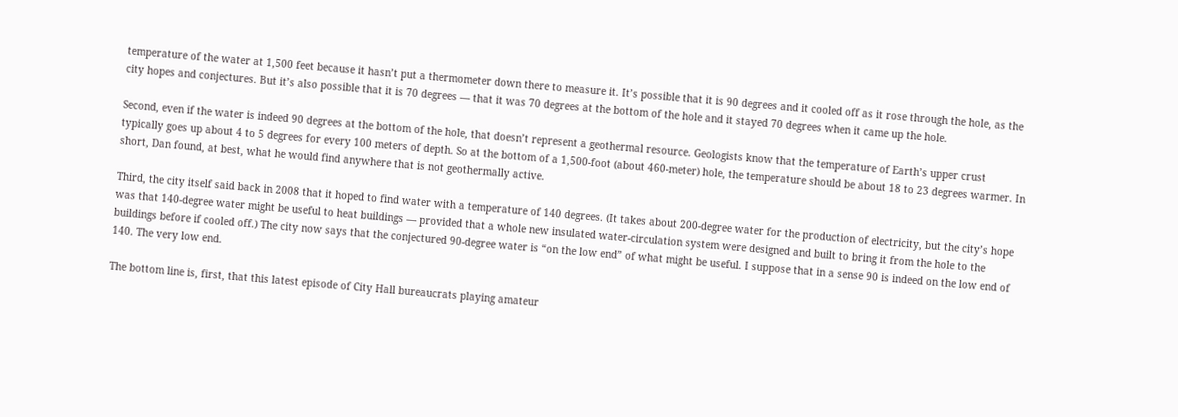temperature of the water at 1,500 feet because it hasn’t put a thermometer down there to measure it. It’s possible that it is 90 degrees and it cooled off as it rose through the hole, as the city hopes and conjectures. But it’s also possible that it is 70 degrees — that it was 70 degrees at the bottom of the hole and it stayed 70 degrees when it came up the hole.

Second, even if the water is indeed 90 degrees at the bottom of the hole, that doesn’t represent a geothermal resource. Geologists know that the temperature of Earth’s upper crust typically goes up about 4 to 5 degrees for every 100 meters of depth. So at the bottom of a 1,500-foot (about 460-meter) hole, the temperature should be about 18 to 23 degrees warmer. In short, Dan found, at best, what he would find anywhere that is not geothermally active.

Third, the city itself said back in 2008 that it hoped to find water with a temperature of 140 degrees. (It takes about 200-degree water for the production of electricity, but the city’s hope was that 140-degree water might be useful to heat buildings — provided that a whole new insulated water-circulation system were designed and built to bring it from the hole to the buildings before if cooled off.) The city now says that the conjectured 90-degree water is “on the low end” of what might be useful. I suppose that in a sense 90 is indeed on the low end of 140. The very low end.

The bottom line is, first, that this latest episode of City Hall bureaucrats playing amateur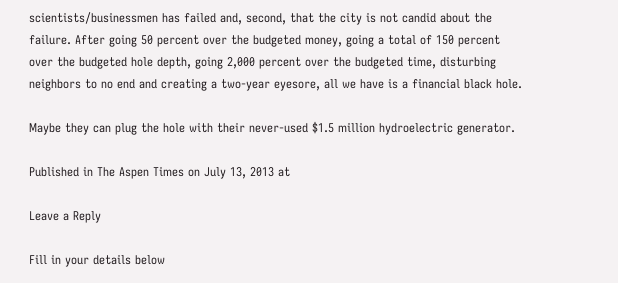scientists/businessmen has failed and, second, that the city is not candid about the failure. After going 50 percent over the budgeted money, going a total of 150 percent over the budgeted hole depth, going 2,000 percent over the budgeted time, disturbing neighbors to no end and creating a two-year eyesore, all we have is a financial black hole.

Maybe they can plug the hole with their never-used $1.5 million hydroelectric generator.

Published in The Aspen Times on July 13, 2013 at

Leave a Reply

Fill in your details below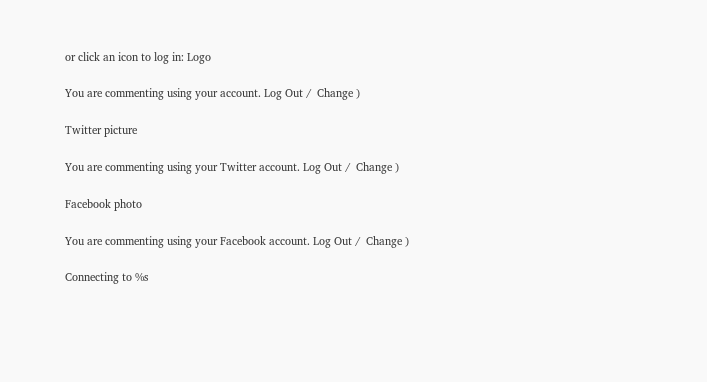or click an icon to log in: Logo

You are commenting using your account. Log Out /  Change )

Twitter picture

You are commenting using your Twitter account. Log Out /  Change )

Facebook photo

You are commenting using your Facebook account. Log Out /  Change )

Connecting to %s